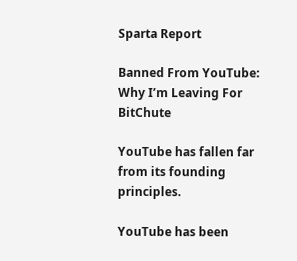Sparta Report

Banned From YouTube: Why I’m Leaving For BitChute

YouTube has fallen far from its founding principles.

YouTube has been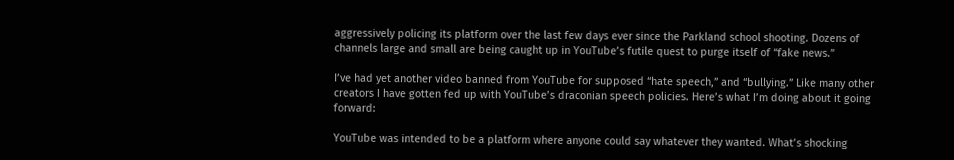aggressively policing its platform over the last few days ever since the Parkland school shooting. Dozens of channels large and small are being caught up in YouTube’s futile quest to purge itself of “fake news.”

I’ve had yet another video banned from YouTube for supposed “hate speech,” and “bullying.” Like many other creators I have gotten fed up with YouTube’s draconian speech policies. Here’s what I’m doing about it going forward:

YouTube was intended to be a platform where anyone could say whatever they wanted. What’s shocking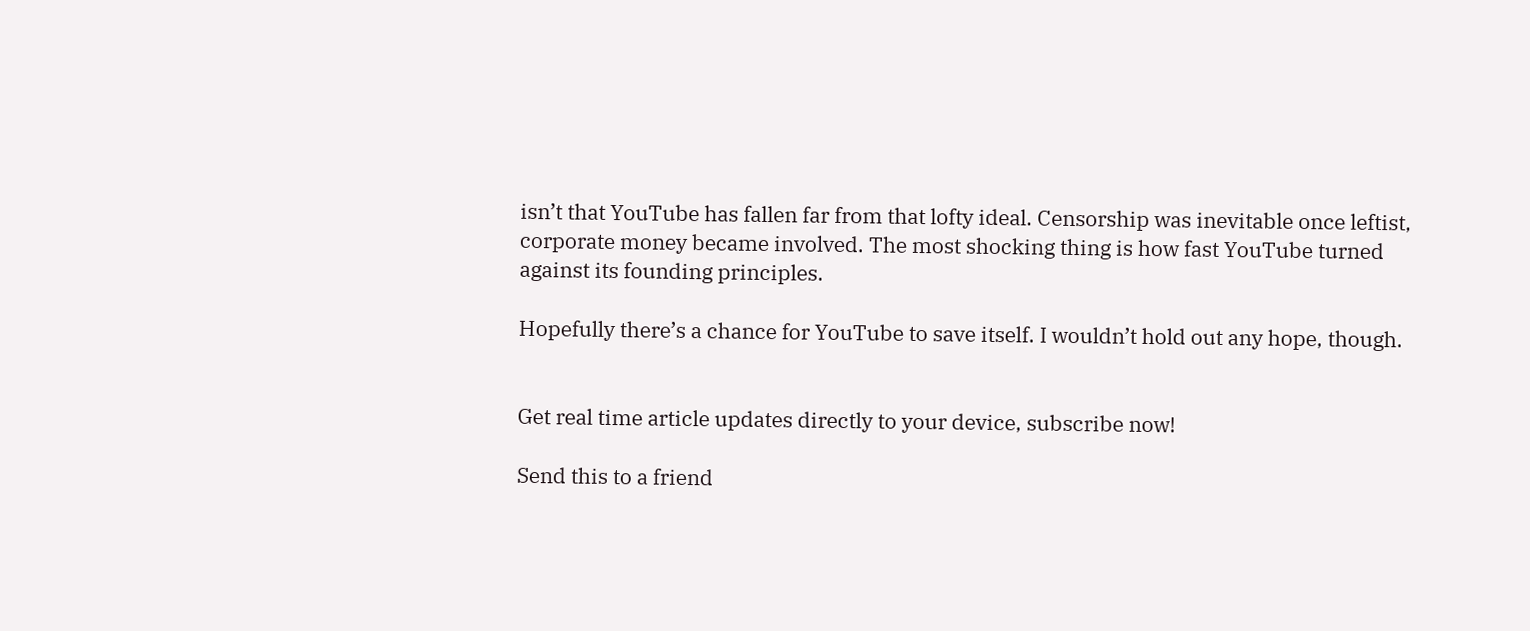isn’t that YouTube has fallen far from that lofty ideal. Censorship was inevitable once leftist, corporate money became involved. The most shocking thing is how fast YouTube turned against its founding principles.

Hopefully there’s a chance for YouTube to save itself. I wouldn’t hold out any hope, though.


Get real time article updates directly to your device, subscribe now!

Send this to a friend